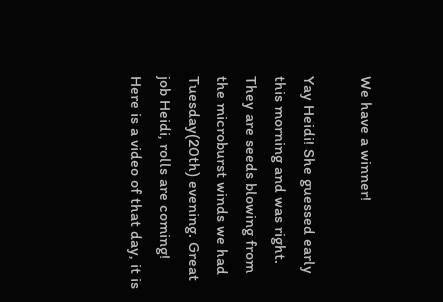We have a winner!

Yay Heidi! She guessed early this morning and was right. They are seeds blowing from the microburst winds we had Tuesday(20th) evening. Great job Heidi, rolls are coming!
Here is a video of that day, it is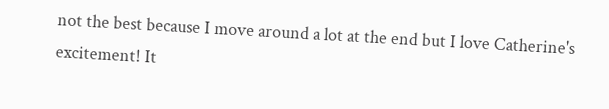not the best because I move around a lot at the end but I love Catherine's excitement! It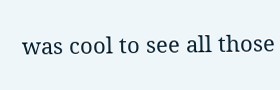was cool to see all those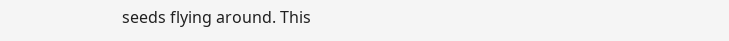seeds flying around. This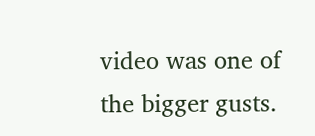video was one of the bigger gusts.